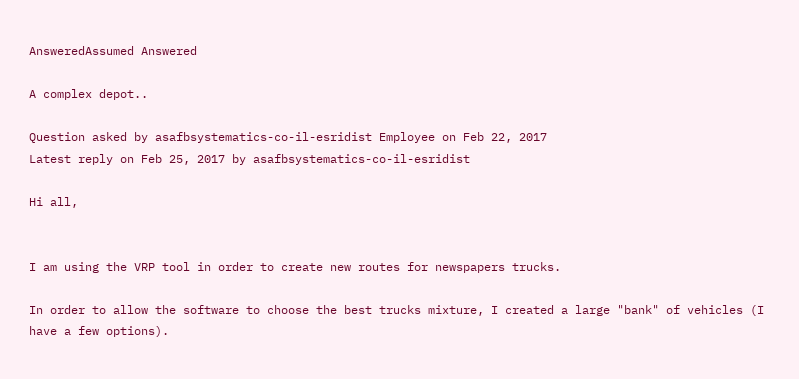AnsweredAssumed Answered

A complex depot..

Question asked by asafbsystematics-co-il-esridist Employee on Feb 22, 2017
Latest reply on Feb 25, 2017 by asafbsystematics-co-il-esridist

Hi all,


I am using the VRP tool in order to create new routes for newspapers trucks.

In order to allow the software to choose the best trucks mixture, I created a large "bank" of vehicles (I have a few options).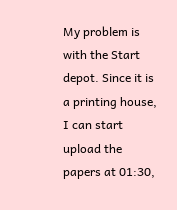My problem is with the Start depot. Since it is a printing house, I can start upload the papers at 01:30,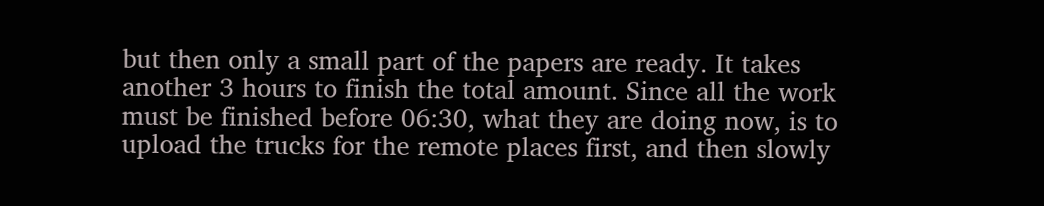but then only a small part of the papers are ready. It takes another 3 hours to finish the total amount. Since all the work must be finished before 06:30, what they are doing now, is to upload the trucks for the remote places first, and then slowly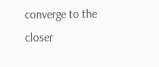converge to the closer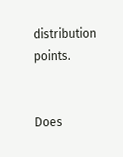distribution points.


Does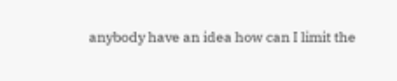anybody have an idea how can I limit the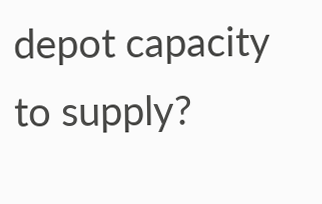depot capacity to supply?